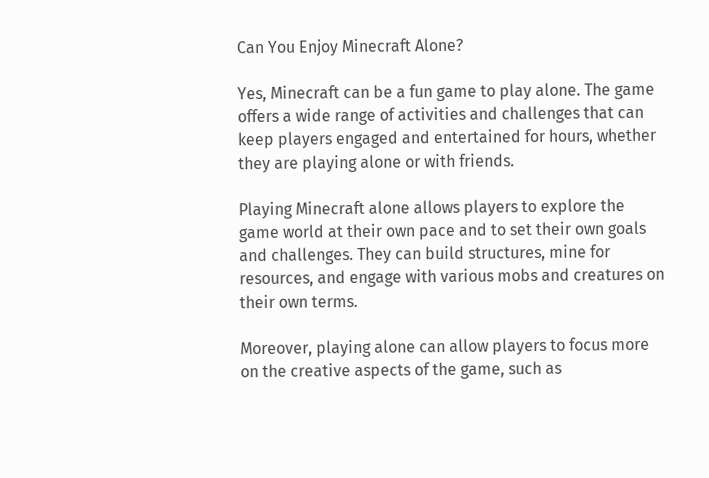Can You Enjoy Minecraft Alone?

Yes, Minecraft can be a fun game to play alone. The game offers a wide range of activities and challenges that can keep players engaged and entertained for hours, whether they are playing alone or with friends.

Playing Minecraft alone allows players to explore the game world at their own pace and to set their own goals and challenges. They can build structures, mine for resources, and engage with various mobs and creatures on their own terms.

Moreover, playing alone can allow players to focus more on the creative aspects of the game, such as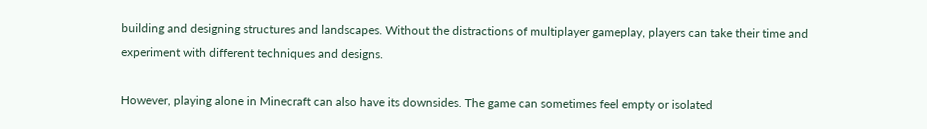building and designing structures and landscapes. Without the distractions of multiplayer gameplay, players can take their time and experiment with different techniques and designs.

However, playing alone in Minecraft can also have its downsides. The game can sometimes feel empty or isolated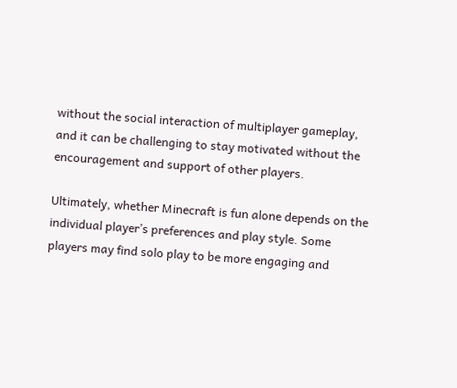without the social interaction of multiplayer gameplay, and it can be challenging to stay motivated without the encouragement and support of other players.

Ultimately, whether Minecraft is fun alone depends on the individual player’s preferences and play style. Some players may find solo play to be more engaging and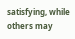satisfying, while others may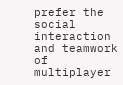prefer the social interaction and teamwork of multiplayer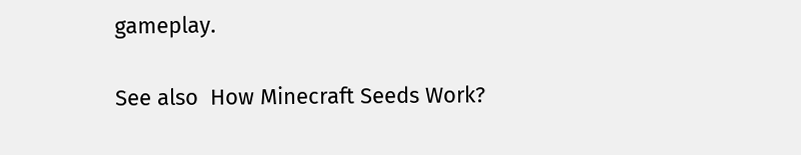gameplay.

See also  How Minecraft Seeds Work?